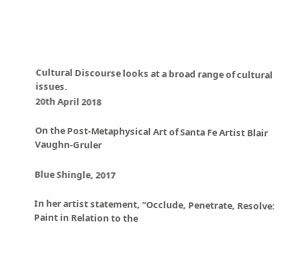Cultural Discourse looks at a broad range of cultural issues.
20th April 2018

On the Post-Metaphysical Art of Santa Fe Artist Blair Vaughn-Gruler

Blue Shingle, 2017

In her artist statement, “Occlude, Penetrate, Resolve: Paint in Relation to the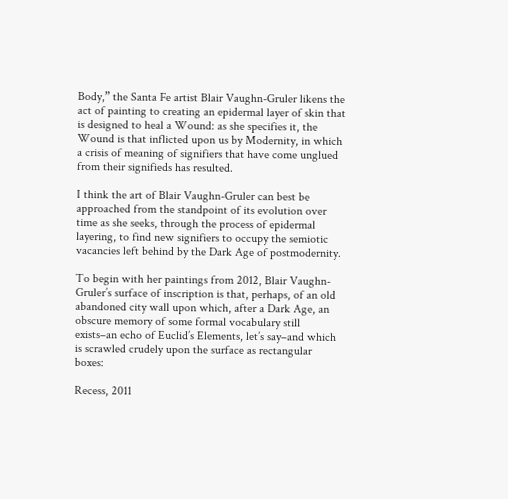Body,” the Santa Fe artist Blair Vaughn-Gruler likens the act of painting to creating an epidermal layer of skin that is designed to heal a Wound: as she specifies it, the Wound is that inflicted upon us by Modernity, in which a crisis of meaning of signifiers that have come unglued from their signifieds has resulted.

I think the art of Blair Vaughn-Gruler can best be approached from the standpoint of its evolution over time as she seeks, through the process of epidermal layering, to find new signifiers to occupy the semiotic vacancies left behind by the Dark Age of postmodernity.

To begin with her paintings from 2012, Blair Vaughn-Gruler’s surface of inscription is that, perhaps, of an old abandoned city wall upon which, after a Dark Age, an obscure memory of some formal vocabulary still exists–an echo of Euclid’s Elements, let’s say–and which is scrawled crudely upon the surface as rectangular boxes:

Recess, 2011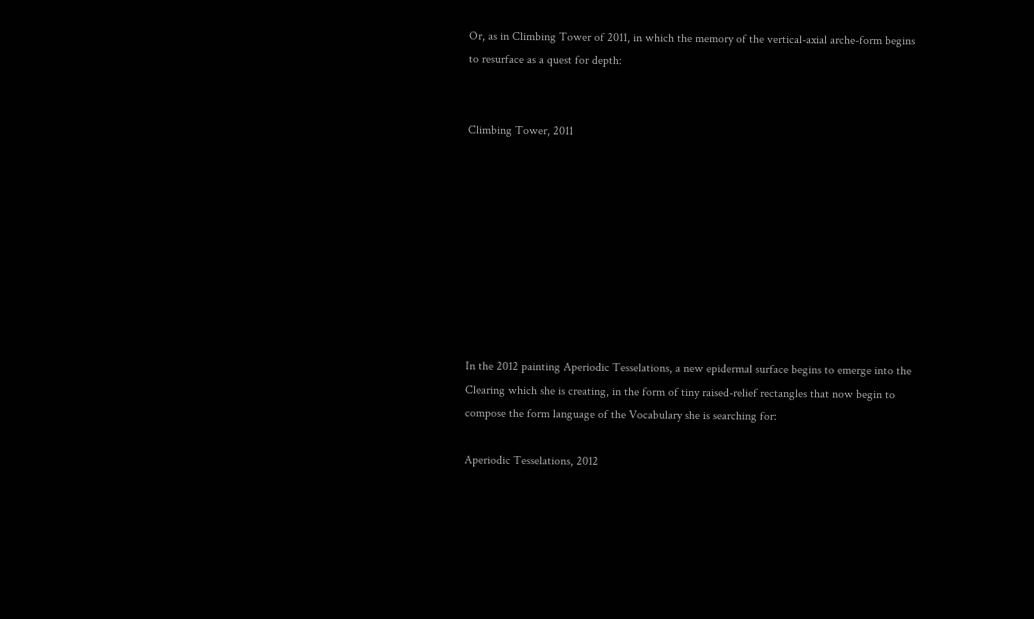Or, as in Climbing Tower of 2011, in which the memory of the vertical-axial arche-form begins to resurface as a quest for depth:


Climbing Tower, 2011









In the 2012 painting Aperiodic Tesselations, a new epidermal surface begins to emerge into the Clearing which she is creating, in the form of tiny raised-relief rectangles that now begin to compose the form language of the Vocabulary she is searching for:

Aperiodic Tesselations, 2012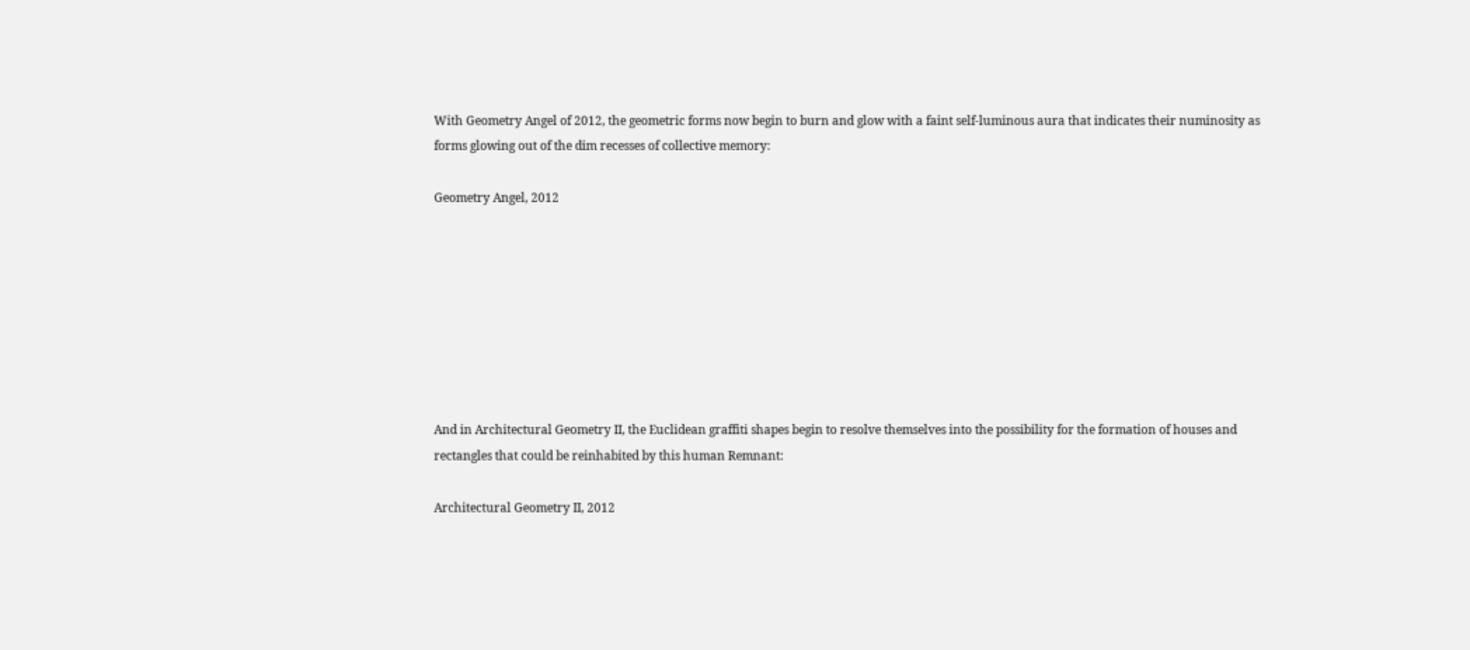With Geometry Angel of 2012, the geometric forms now begin to burn and glow with a faint self-luminous aura that indicates their numinosity as forms glowing out of the dim recesses of collective memory:

Geometry Angel, 2012








And in Architectural Geometry II, the Euclidean graffiti shapes begin to resolve themselves into the possibility for the formation of houses and rectangles that could be reinhabited by this human Remnant:

Architectural Geometry II, 2012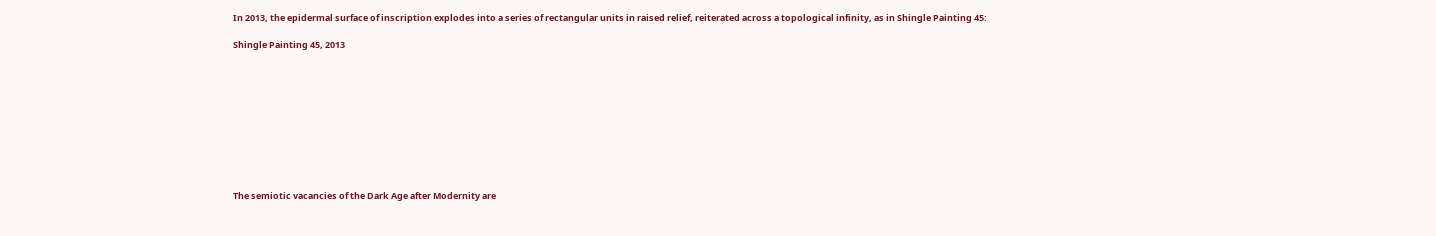In 2013, the epidermal surface of inscription explodes into a series of rectangular units in raised relief, reiterated across a topological infinity, as in Shingle Painting 45:

Shingle Painting 45, 2013










The semiotic vacancies of the Dark Age after Modernity are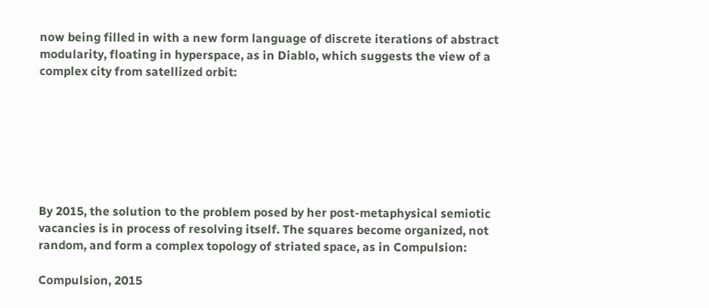now being filled in with a new form language of discrete iterations of abstract modularity, floating in hyperspace, as in Diablo, which suggests the view of a complex city from satellized orbit:







By 2015, the solution to the problem posed by her post-metaphysical semiotic vacancies is in process of resolving itself. The squares become organized, not random, and form a complex topology of striated space, as in Compulsion:

Compulsion, 2015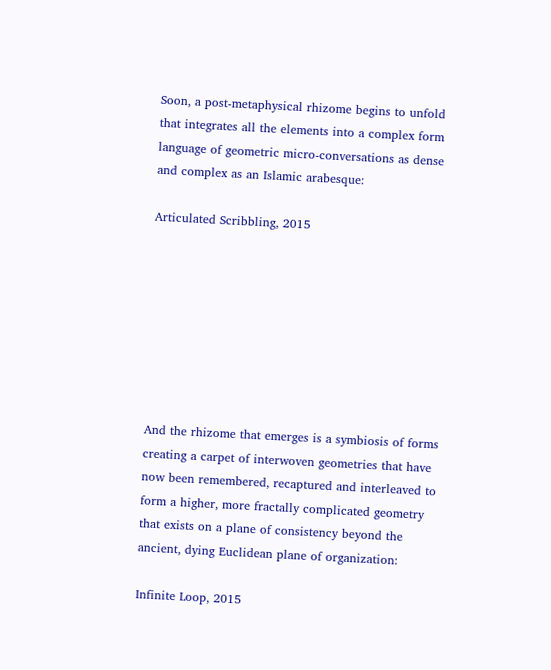Soon, a post-metaphysical rhizome begins to unfold that integrates all the elements into a complex form language of geometric micro-conversations as dense and complex as an Islamic arabesque:

Articulated Scribbling, 2015








And the rhizome that emerges is a symbiosis of forms creating a carpet of interwoven geometries that have now been remembered, recaptured and interleaved to form a higher, more fractally complicated geometry that exists on a plane of consistency beyond the ancient, dying Euclidean plane of organization:

Infinite Loop, 2015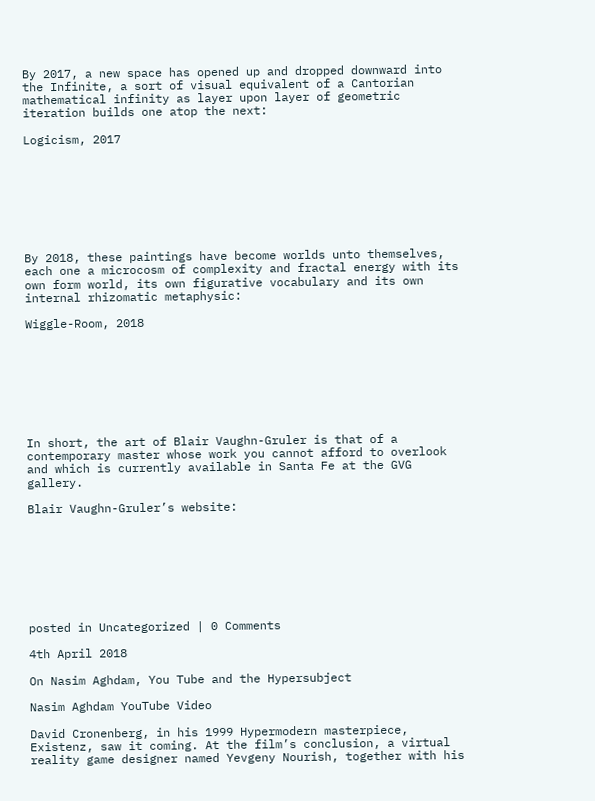By 2017, a new space has opened up and dropped downward into the Infinite, a sort of visual equivalent of a Cantorian mathematical infinity as layer upon layer of geometric iteration builds one atop the next:

Logicism, 2017








By 2018, these paintings have become worlds unto themselves, each one a microcosm of complexity and fractal energy with its own form world, its own figurative vocabulary and its own internal rhizomatic metaphysic:

Wiggle-Room, 2018








In short, the art of Blair Vaughn-Gruler is that of a contemporary master whose work you cannot afford to overlook and which is currently available in Santa Fe at the GVG gallery.

Blair Vaughn-Gruler’s website:








posted in Uncategorized | 0 Comments

4th April 2018

On Nasim Aghdam, You Tube and the Hypersubject

Nasim Aghdam YouTube Video

David Cronenberg, in his 1999 Hypermodern masterpiece, Existenz, saw it coming. At the film’s conclusion, a virtual reality game designer named Yevgeny Nourish, together with his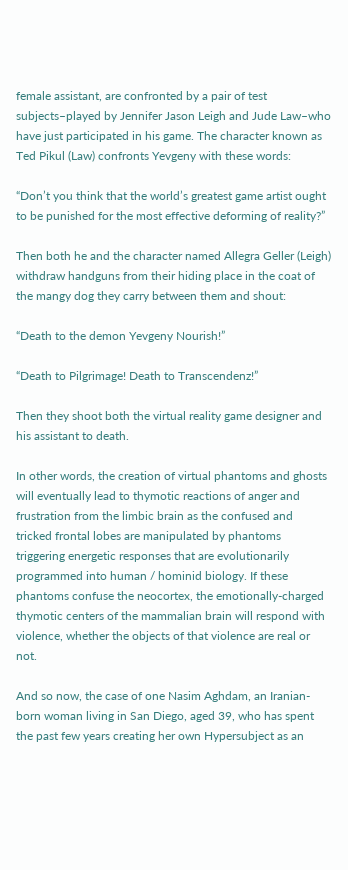female assistant, are confronted by a pair of test subjects–played by Jennifer Jason Leigh and Jude Law–who have just participated in his game. The character known as Ted Pikul (Law) confronts Yevgeny with these words:

“Don’t you think that the world’s greatest game artist ought to be punished for the most effective deforming of reality?”

Then both he and the character named Allegra Geller (Leigh) withdraw handguns from their hiding place in the coat of the mangy dog they carry between them and shout:

“Death to the demon Yevgeny Nourish!”

“Death to Pilgrimage! Death to Transcendenz!”

Then they shoot both the virtual reality game designer and his assistant to death.

In other words, the creation of virtual phantoms and ghosts will eventually lead to thymotic reactions of anger and frustration from the limbic brain as the confused and tricked frontal lobes are manipulated by phantoms triggering energetic responses that are evolutionarily programmed into human / hominid biology. If these phantoms confuse the neocortex, the emotionally-charged thymotic centers of the mammalian brain will respond with violence, whether the objects of that violence are real or not.

And so now, the case of one Nasim Aghdam, an Iranian-born woman living in San Diego, aged 39, who has spent the past few years creating her own Hypersubject as an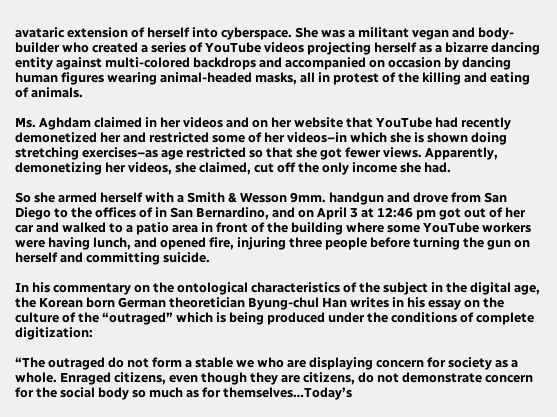avataric extension of herself into cyberspace. She was a militant vegan and body-builder who created a series of YouTube videos projecting herself as a bizarre dancing entity against multi-colored backdrops and accompanied on occasion by dancing human figures wearing animal-headed masks, all in protest of the killing and eating of animals.

Ms. Aghdam claimed in her videos and on her website that YouTube had recently demonetized her and restricted some of her videos–in which she is shown doing stretching exercises–as age restricted so that she got fewer views. Apparently, demonetizing her videos, she claimed, cut off the only income she had.

So she armed herself with a Smith & Wesson 9mm. handgun and drove from San Diego to the offices of in San Bernardino, and on April 3 at 12:46 pm got out of her car and walked to a patio area in front of the building where some YouTube workers were having lunch, and opened fire, injuring three people before turning the gun on herself and committing suicide.

In his commentary on the ontological characteristics of the subject in the digital age, the Korean born German theoretician Byung-chul Han writes in his essay on the culture of the “outraged” which is being produced under the conditions of complete digitization:

“The outraged do not form a stable we who are displaying concern for society as a whole. Enraged citizens, even though they are citizens, do not demonstrate concern for the social body so much as for themselves…Today’s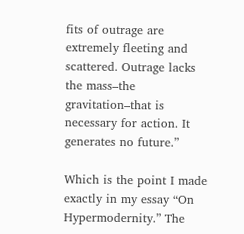fits of outrage are extremely fleeting and scattered. Outrage lacks the mass–the gravitation–that is necessary for action. It generates no future.”

Which is the point I made exactly in my essay “On Hypermodernity.” The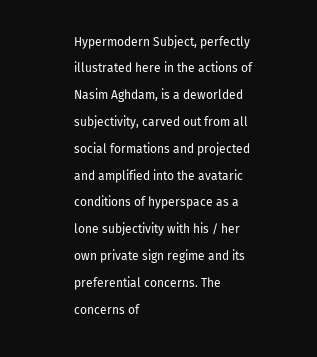Hypermodern Subject, perfectly illustrated here in the actions of Nasim Aghdam, is a deworlded subjectivity, carved out from all social formations and projected and amplified into the avataric conditions of hyperspace as a lone subjectivity with his / her own private sign regime and its preferential concerns. The concerns of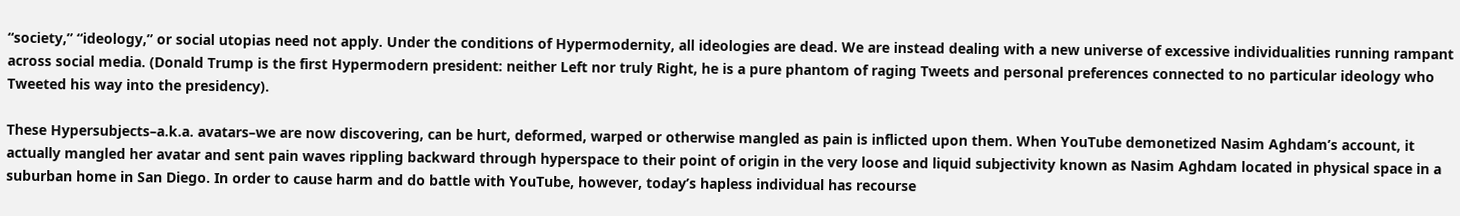“society,” “ideology,” or social utopias need not apply. Under the conditions of Hypermodernity, all ideologies are dead. We are instead dealing with a new universe of excessive individualities running rampant across social media. (Donald Trump is the first Hypermodern president: neither Left nor truly Right, he is a pure phantom of raging Tweets and personal preferences connected to no particular ideology who Tweeted his way into the presidency).

These Hypersubjects–a.k.a. avatars–we are now discovering, can be hurt, deformed, warped or otherwise mangled as pain is inflicted upon them. When YouTube demonetized Nasim Aghdam’s account, it actually mangled her avatar and sent pain waves rippling backward through hyperspace to their point of origin in the very loose and liquid subjectivity known as Nasim Aghdam located in physical space in a suburban home in San Diego. In order to cause harm and do battle with YouTube, however, today’s hapless individual has recourse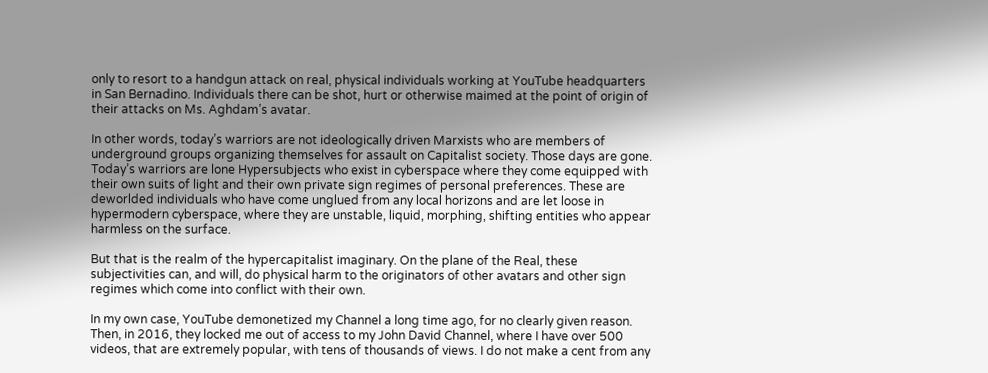only to resort to a handgun attack on real, physical individuals working at YouTube headquarters in San Bernadino. Individuals there can be shot, hurt or otherwise maimed at the point of origin of their attacks on Ms. Aghdam’s avatar.

In other words, today’s warriors are not ideologically driven Marxists who are members of underground groups organizing themselves for assault on Capitalist society. Those days are gone. Today’s warriors are lone Hypersubjects who exist in cyberspace where they come equipped with their own suits of light and their own private sign regimes of personal preferences. These are deworlded individuals who have come unglued from any local horizons and are let loose in hypermodern cyberspace, where they are unstable, liquid, morphing, shifting entities who appear harmless on the surface.

But that is the realm of the hypercapitalist imaginary. On the plane of the Real, these subjectivities can, and will, do physical harm to the originators of other avatars and other sign regimes which come into conflict with their own.

In my own case, YouTube demonetized my Channel a long time ago, for no clearly given reason. Then, in 2016, they locked me out of access to my John David Channel, where I have over 500 videos, that are extremely popular, with tens of thousands of views. I do not make a cent from any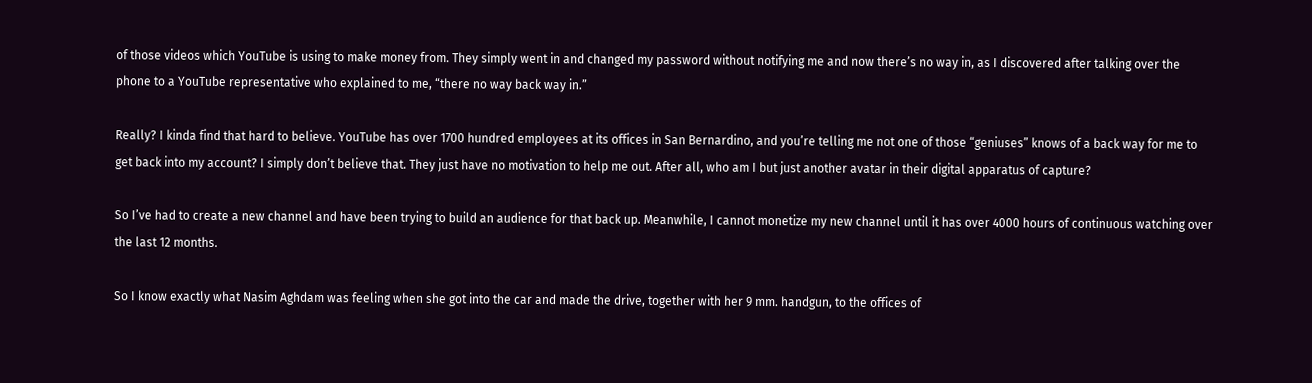of those videos which YouTube is using to make money from. They simply went in and changed my password without notifying me and now there’s no way in, as I discovered after talking over the phone to a YouTube representative who explained to me, “there no way back way in.”

Really? I kinda find that hard to believe. YouTube has over 1700 hundred employees at its offices in San Bernardino, and you’re telling me not one of those “geniuses” knows of a back way for me to get back into my account? I simply don’t believe that. They just have no motivation to help me out. After all, who am I but just another avatar in their digital apparatus of capture?

So I’ve had to create a new channel and have been trying to build an audience for that back up. Meanwhile, I cannot monetize my new channel until it has over 4000 hours of continuous watching over the last 12 months.

So I know exactly what Nasim Aghdam was feeling when she got into the car and made the drive, together with her 9 mm. handgun, to the offices of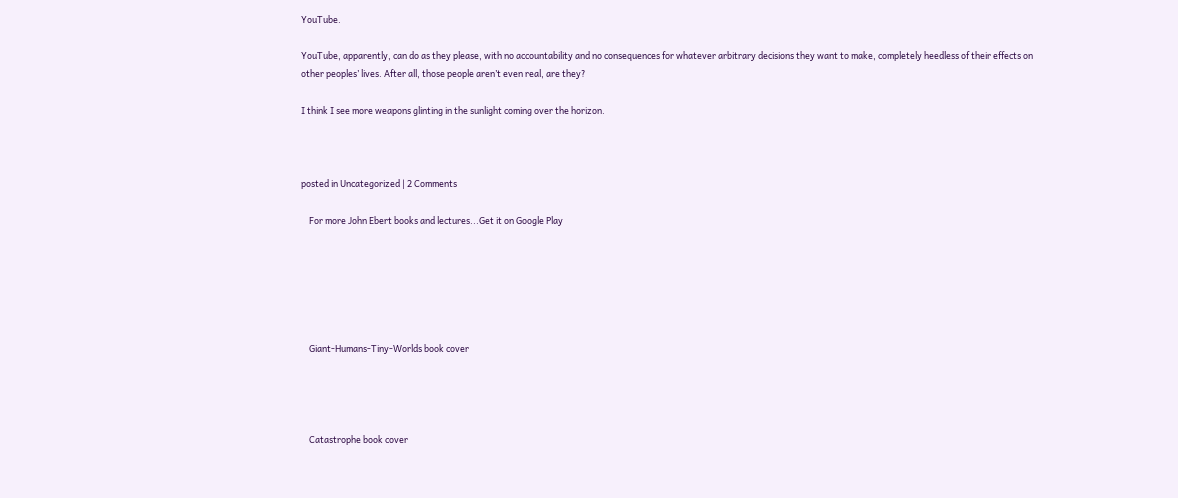YouTube.

YouTube, apparently, can do as they please, with no accountability and no consequences for whatever arbitrary decisions they want to make, completely heedless of their effects on other peoples’ lives. After all, those people aren’t even real, are they?

I think I see more weapons glinting in the sunlight coming over the horizon.



posted in Uncategorized | 2 Comments

    For more John Ebert books and lectures...Get it on Google Play






    Giant-Humans-Tiny-Worlds book cover




    Catastrophe book cover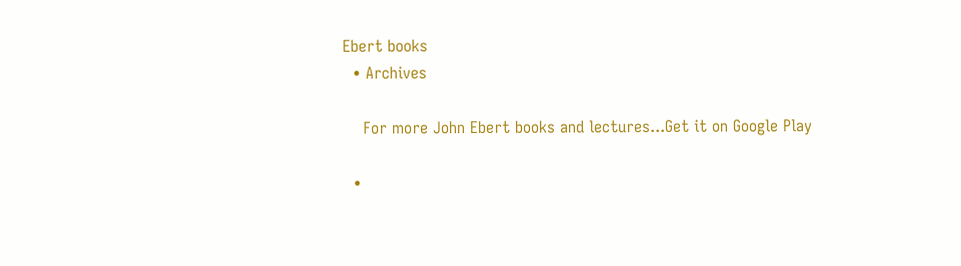Ebert books
  • Archives

    For more John Ebert books and lectures...Get it on Google Play

  •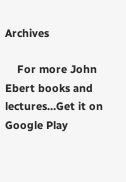Archives

    For more John Ebert books and lectures…Get it on Google Play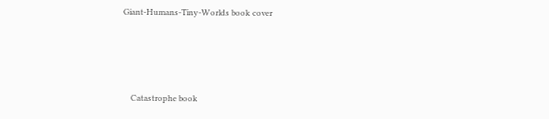Giant-Humans-Tiny-Worlds book cover




    Catastrophe book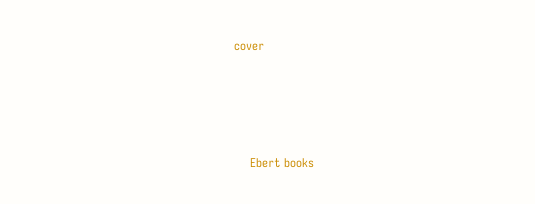cover






    Ebert books